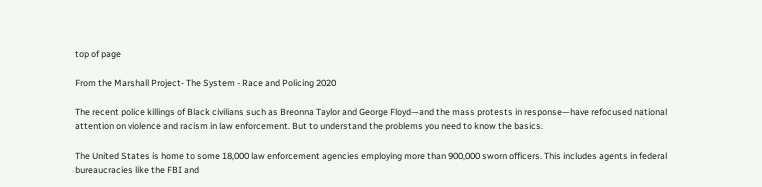top of page

From the Marshall Project- The System - Race and Policing 2020

The recent police killings of Black civilians such as Breonna Taylor and George Floyd—and the mass protests in response—have refocused national attention on violence and racism in law enforcement. But to understand the problems you need to know the basics.

The United States is home to some 18,000 law enforcement agencies employing more than 900,000 sworn officers. This includes agents in federal bureaucracies like the FBI and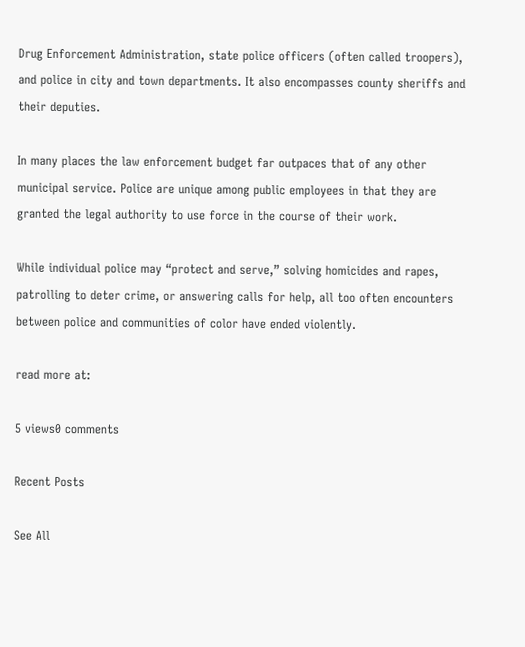Drug Enforcement Administration, state police officers (often called troopers), and police in city and town departments. It also encompasses county sheriffs and their deputies.

In many places the law enforcement budget far outpaces that of any other municipal service. Police are unique among public employees in that they are granted the legal authority to use force in the course of their work.

While individual police may “protect and serve,” solving homicides and rapes, patrolling to deter crime, or answering calls for help, all too often encounters between police and communities of color have ended violently.

read more at:

5 views0 comments

Recent Posts

See All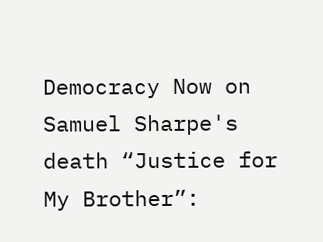Democracy Now on Samuel Sharpe's death “Justice for My Brother”: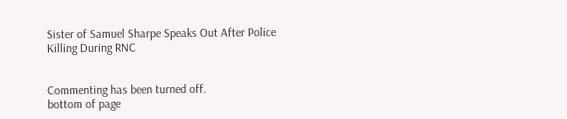Sister of Samuel Sharpe Speaks Out After Police Killing During RNC


Commenting has been turned off.
bottom of page